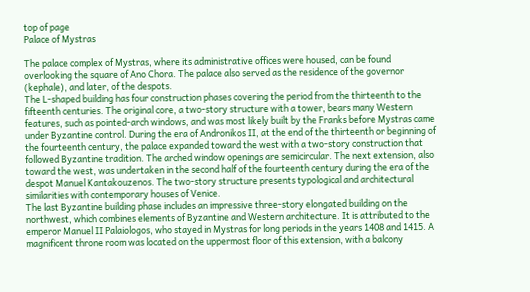top of page
Palace of Mystras

The palace complex of Mystras, where its administrative offices were housed, can be found overlooking the square of Ano Chora. The palace also served as the residence of the governor (kephale), and later, of the despots.
The L-shaped building has four construction phases covering the period from the thirteenth to the fifteenth centuries. The original core, a two-story structure with a tower, bears many Western features, such as pointed-arch windows, and was most likely built by the Franks before Mystras came under Byzantine control. During the era of Andronikos II, at the end of the thirteenth or beginning of the fourteenth century, the palace expanded toward the west with a two-story construction that followed Byzantine tradition. The arched window openings are semicircular. The next extension, also toward the west, was undertaken in the second half of the fourteenth century during the era of the despot Manuel Kantakouzenos. The two-story structure presents typological and architectural similarities with contemporary houses of Venice.
The last Byzantine building phase includes an impressive three-story elongated building on the northwest, which combines elements of Byzantine and Western architecture. It is attributed to the emperor Manuel II Palaiologos, who stayed in Mystras for long periods in the years 1408 and 1415. A magnificent throne room was located on the uppermost floor of this extension, with a balcony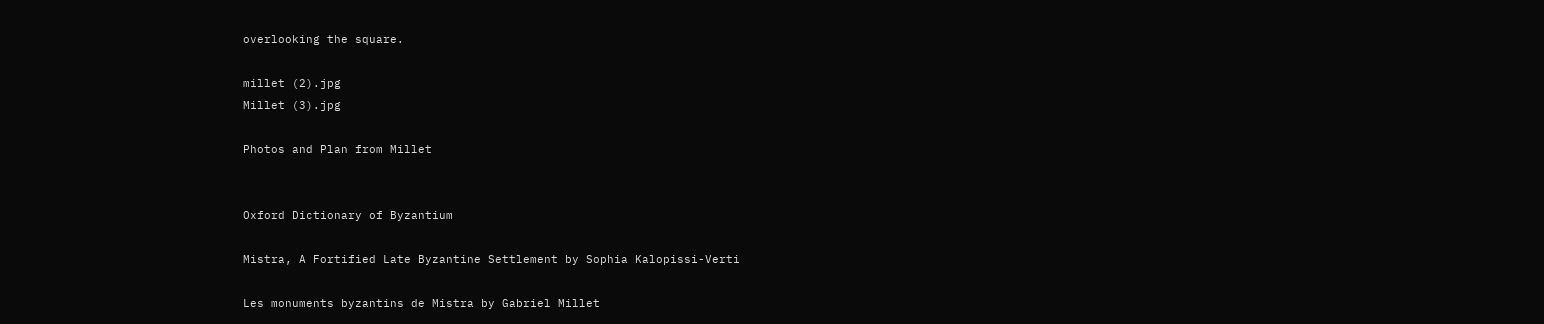overlooking the square.

millet (2).jpg
Millet (3).jpg

Photos and Plan from Millet


Oxford Dictionary of Byzantium

Mistra, A Fortified Late Byzantine Settlement by Sophia Kalopissi-Verti

Les monuments byzantins de Mistra by Gabriel Millet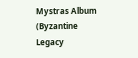Mystras Album (Byzantine Legacy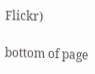Flickr)

bottom of page